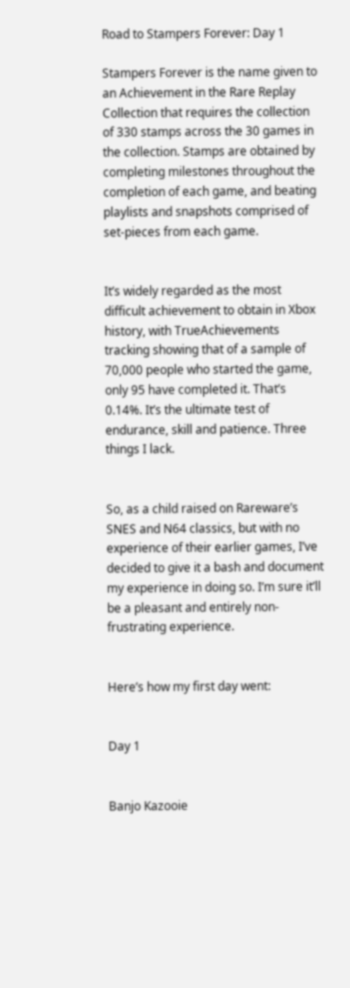Road to Stampers Forever: Day 1

Stampers Forever is the name given to an Achievement in the Rare Replay Collection that requires the collection of 330 stamps across the 30 games in the collection. Stamps are obtained by completing milestones throughout the completion of each game, and beating playlists and snapshots comprised of set-pieces from each game.


It’s widely regarded as the most difficult achievement to obtain in Xbox history, with TrueAchievements tracking showing that of a sample of 70,000 people who started the game, only 95 have completed it. That’s 0.14%. It’s the ultimate test of endurance, skill and patience. Three things I lack.


So, as a child raised on Rareware’s SNES and N64 classics, but with no experience of their earlier games, I’ve decided to give it a bash and document my experience in doing so. I’m sure it’ll be a pleasant and entirely non-frustrating experience.


Here’s how my first day went:


Day 1


Banjo Kazooie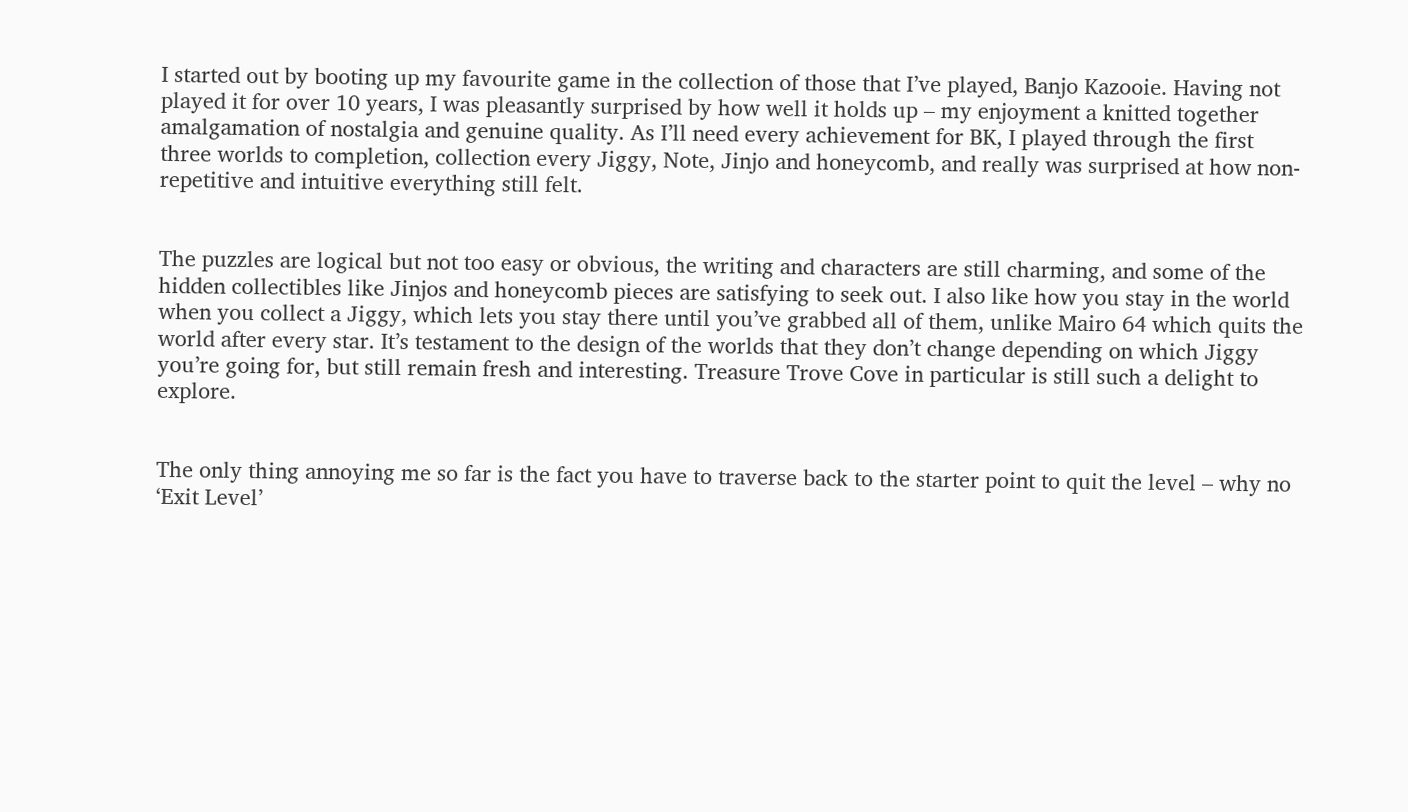I started out by booting up my favourite game in the collection of those that I’ve played, Banjo Kazooie. Having not played it for over 10 years, I was pleasantly surprised by how well it holds up – my enjoyment a knitted together amalgamation of nostalgia and genuine quality. As I’ll need every achievement for BK, I played through the first three worlds to completion, collection every Jiggy, Note, Jinjo and honeycomb, and really was surprised at how non-repetitive and intuitive everything still felt.


The puzzles are logical but not too easy or obvious, the writing and characters are still charming, and some of the hidden collectibles like Jinjos and honeycomb pieces are satisfying to seek out. I also like how you stay in the world when you collect a Jiggy, which lets you stay there until you’ve grabbed all of them, unlike Mairo 64 which quits the world after every star. It’s testament to the design of the worlds that they don’t change depending on which Jiggy you’re going for, but still remain fresh and interesting. Treasure Trove Cove in particular is still such a delight to explore.


The only thing annoying me so far is the fact you have to traverse back to the starter point to quit the level – why no ‘Exit Level’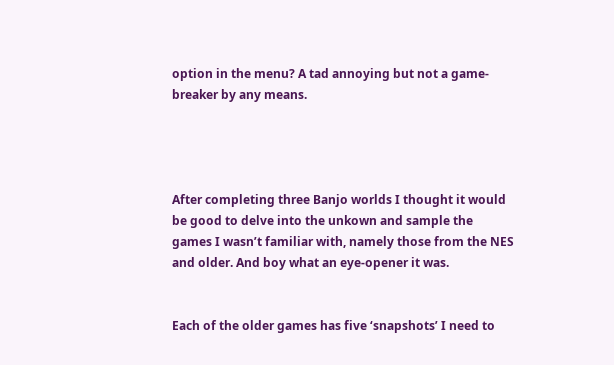option in the menu? A tad annoying but not a game-breaker by any means.




After completing three Banjo worlds I thought it would be good to delve into the unkown and sample the games I wasn’t familiar with, namely those from the NES and older. And boy what an eye-opener it was.


Each of the older games has five ‘snapshots’ I need to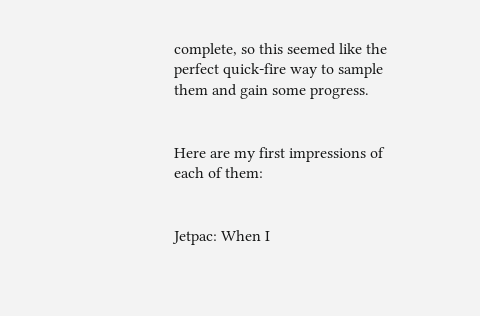complete, so this seemed like the perfect quick-fire way to sample them and gain some progress.


Here are my first impressions of each of them:


Jetpac: When I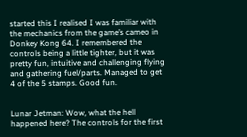started this I realised I was familiar with the mechanics from the game’s cameo in Donkey Kong 64. I remembered the controls being a little tighter, but it was pretty fun, intuitive and challenging flying and gathering fuel/parts. Managed to get 4 of the 5 stamps. Good fun.


Lunar Jetman: Wow, what the hell happened here? The controls for the first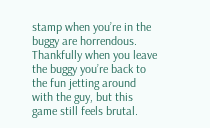stamp when you’re in the buggy are horrendous. Thankfully when you leave the buggy you’re back to the fun jetting around with the guy, but this game still feels brutal.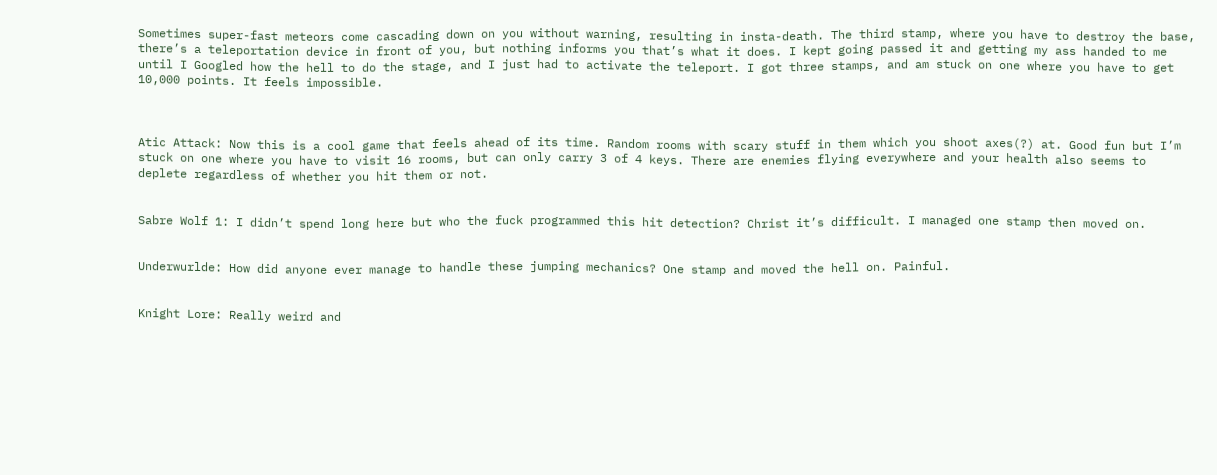Sometimes super-fast meteors come cascading down on you without warning, resulting in insta-death. The third stamp, where you have to destroy the base, there’s a teleportation device in front of you, but nothing informs you that’s what it does. I kept going passed it and getting my ass handed to me until I Googled how the hell to do the stage, and I just had to activate the teleport. I got three stamps, and am stuck on one where you have to get 10,000 points. It feels impossible.



Atic Attack: Now this is a cool game that feels ahead of its time. Random rooms with scary stuff in them which you shoot axes(?) at. Good fun but I’m stuck on one where you have to visit 16 rooms, but can only carry 3 of 4 keys. There are enemies flying everywhere and your health also seems to deplete regardless of whether you hit them or not.


Sabre Wolf 1: I didn’t spend long here but who the fuck programmed this hit detection? Christ it’s difficult. I managed one stamp then moved on.


Underwurlde: How did anyone ever manage to handle these jumping mechanics? One stamp and moved the hell on. Painful.


Knight Lore: Really weird and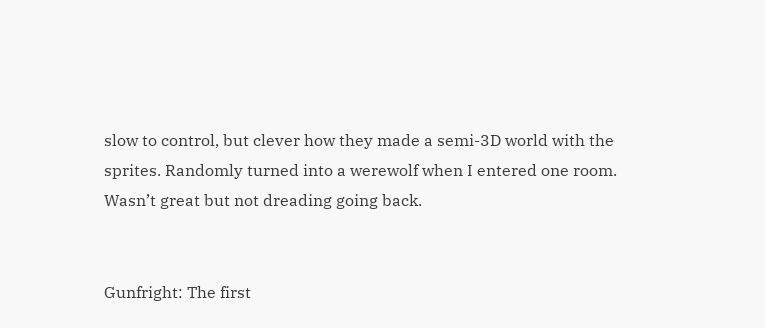slow to control, but clever how they made a semi-3D world with the sprites. Randomly turned into a werewolf when I entered one room. Wasn’t great but not dreading going back.


Gunfright: The first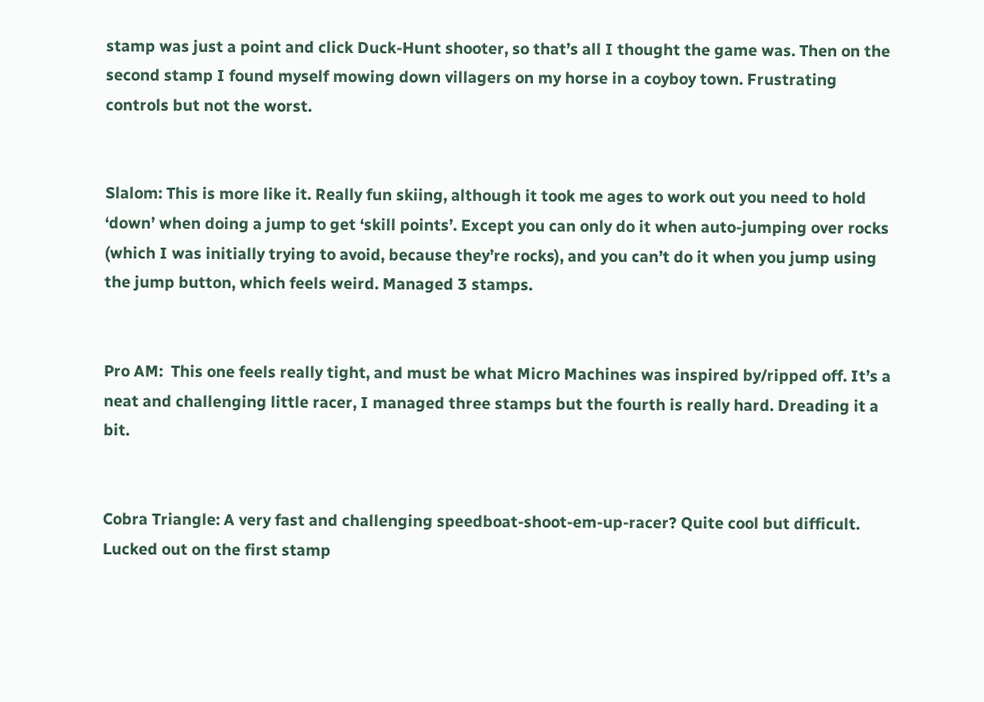stamp was just a point and click Duck-Hunt shooter, so that’s all I thought the game was. Then on the second stamp I found myself mowing down villagers on my horse in a coyboy town. Frustrating controls but not the worst.


Slalom: This is more like it. Really fun skiing, although it took me ages to work out you need to hold ‘down’ when doing a jump to get ‘skill points’. Except you can only do it when auto-jumping over rocks (which I was initially trying to avoid, because they’re rocks), and you can’t do it when you jump using the jump button, which feels weird. Managed 3 stamps.


Pro AM:  This one feels really tight, and must be what Micro Machines was inspired by/ripped off. It’s a neat and challenging little racer, I managed three stamps but the fourth is really hard. Dreading it a bit.


Cobra Triangle: A very fast and challenging speedboat-shoot-em-up-racer? Quite cool but difficult. Lucked out on the first stamp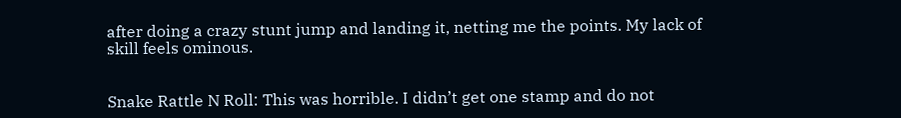after doing a crazy stunt jump and landing it, netting me the points. My lack of skill feels ominous.


Snake Rattle N Roll: This was horrible. I didn’t get one stamp and do not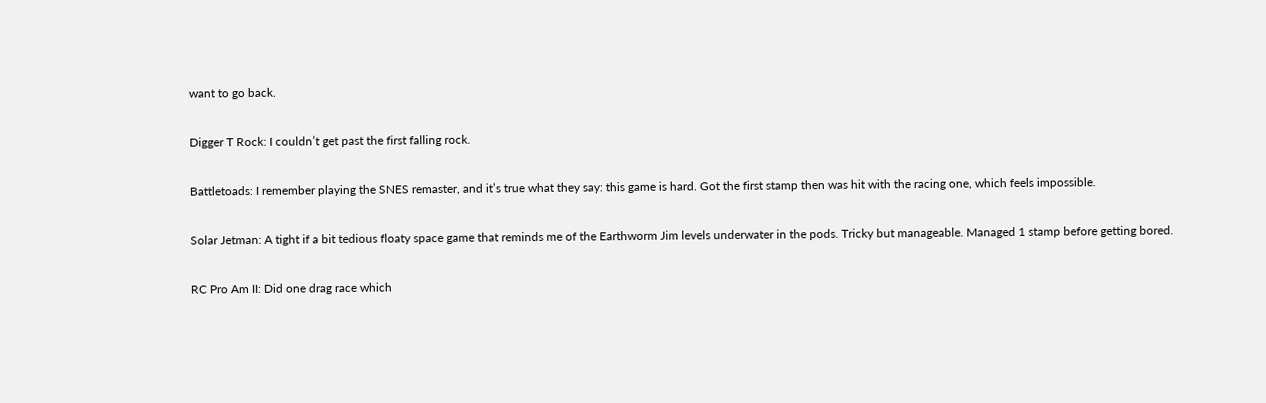want to go back.


Digger T Rock: I couldn’t get past the first falling rock.


Battletoads: I remember playing the SNES remaster, and it’s true what they say: this game is hard. Got the first stamp then was hit with the racing one, which feels impossible.


Solar Jetman: A tight if a bit tedious floaty space game that reminds me of the Earthworm Jim levels underwater in the pods. Tricky but manageable. Managed 1 stamp before getting bored.


RC Pro Am II: Did one drag race which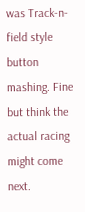was Track-n-field style button mashing. Fine but think the actual racing might come next.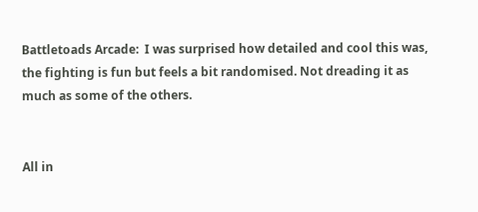Battletoads Arcade:  I was surprised how detailed and cool this was, the fighting is fun but feels a bit randomised. Not dreading it as much as some of the others.


All in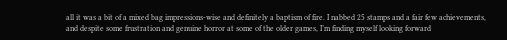all it was a bit of a mixed bag impressions-wise and definitely a baptism of fire. I nabbed 25 stamps and a fair few achievements, and despite some frustration and genuine horror at some of the older games, I’m finding myself looking forward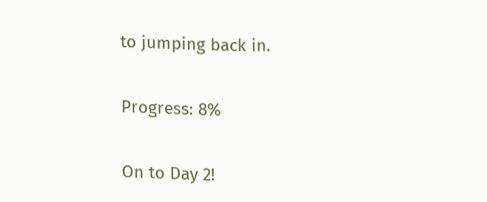to jumping back in.


Progress: 8%


On to Day 2!